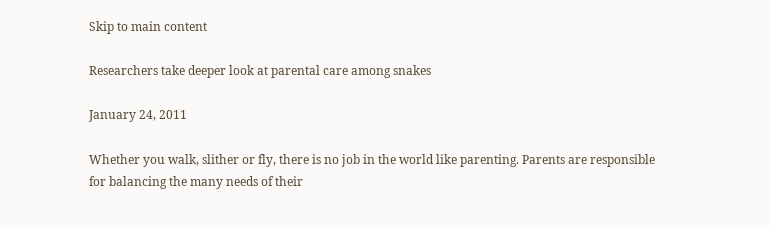Skip to main content

Researchers take deeper look at parental care among snakes

January 24, 2011

Whether you walk, slither or fly, there is no job in the world like parenting. Parents are responsible for balancing the many needs of their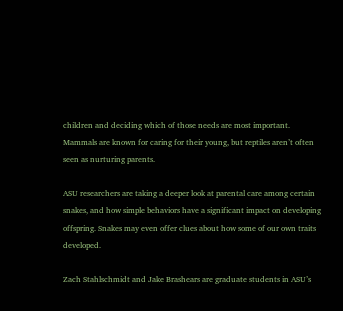children and deciding which of those needs are most important. Mammals are known for caring for their young, but reptiles aren’t often seen as nurturing parents.

ASU researchers are taking a deeper look at parental care among certain snakes, and how simple behaviors have a significant impact on developing offspring. Snakes may even offer clues about how some of our own traits developed.

Zach Stahlschmidt and Jake Brashears are graduate students in ASU’s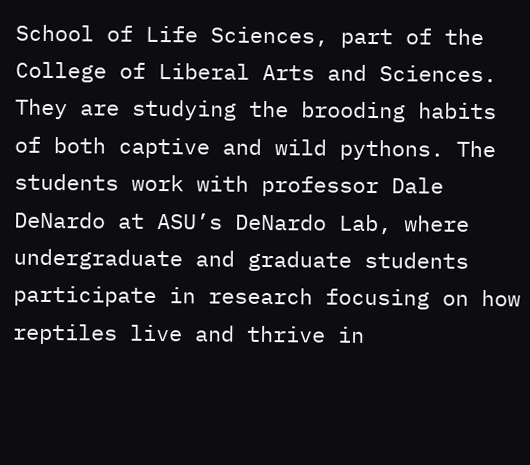School of Life Sciences, part of the College of Liberal Arts and Sciences. They are studying the brooding habits of both captive and wild pythons. The students work with professor Dale DeNardo at ASU’s DeNardo Lab, where undergraduate and graduate students participate in research focusing on how reptiles live and thrive in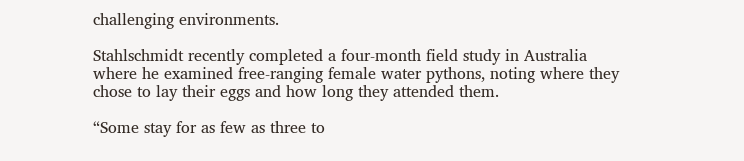challenging environments.

Stahlschmidt recently completed a four-month field study in Australia where he examined free-ranging female water pythons, noting where they chose to lay their eggs and how long they attended them.

“Some stay for as few as three to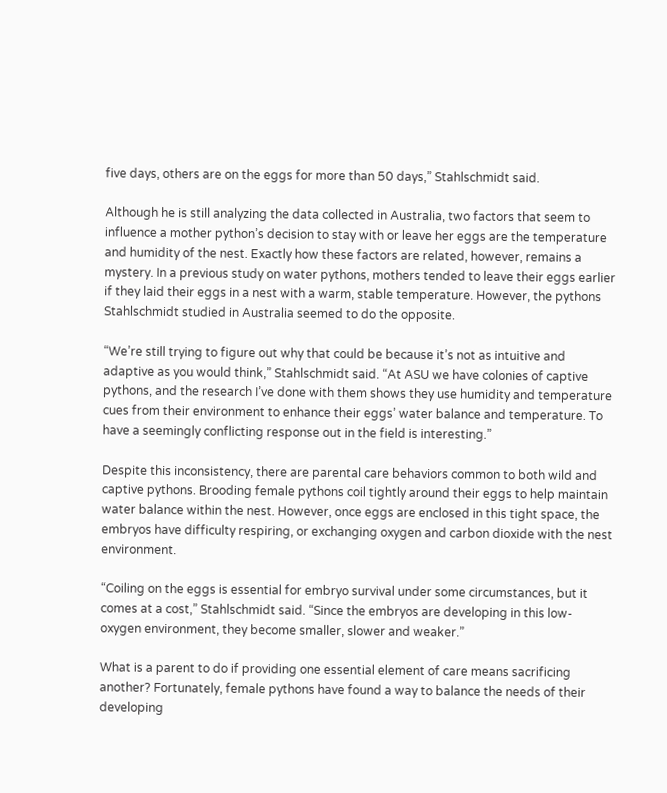five days, others are on the eggs for more than 50 days,” Stahlschmidt said.

Although he is still analyzing the data collected in Australia, two factors that seem to influence a mother python’s decision to stay with or leave her eggs are the temperature and humidity of the nest. Exactly how these factors are related, however, remains a mystery. In a previous study on water pythons, mothers tended to leave their eggs earlier if they laid their eggs in a nest with a warm, stable temperature. However, the pythons Stahlschmidt studied in Australia seemed to do the opposite.

“We’re still trying to figure out why that could be because it’s not as intuitive and adaptive as you would think,” Stahlschmidt said. “At ASU we have colonies of captive pythons, and the research I’ve done with them shows they use humidity and temperature cues from their environment to enhance their eggs’ water balance and temperature. To have a seemingly conflicting response out in the field is interesting.”

Despite this inconsistency, there are parental care behaviors common to both wild and captive pythons. Brooding female pythons coil tightly around their eggs to help maintain water balance within the nest. However, once eggs are enclosed in this tight space, the embryos have difficulty respiring, or exchanging oxygen and carbon dioxide with the nest environment.

“Coiling on the eggs is essential for embryo survival under some circumstances, but it comes at a cost,” Stahlschmidt said. “Since the embryos are developing in this low-oxygen environment, they become smaller, slower and weaker.”

What is a parent to do if providing one essential element of care means sacrificing another? Fortunately, female pythons have found a way to balance the needs of their developing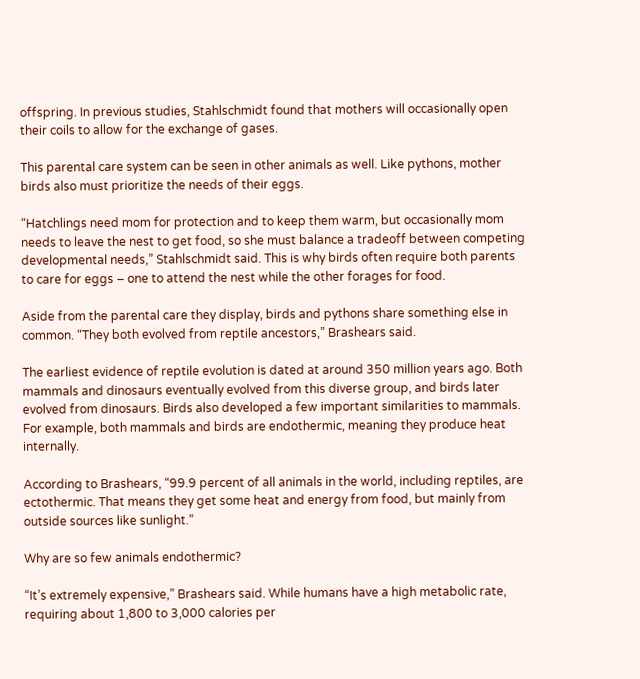offspring. In previous studies, Stahlschmidt found that mothers will occasionally open their coils to allow for the exchange of gases.

This parental care system can be seen in other animals as well. Like pythons, mother birds also must prioritize the needs of their eggs.

“Hatchlings need mom for protection and to keep them warm, but occasionally mom needs to leave the nest to get food, so she must balance a tradeoff between competing developmental needs,” Stahlschmidt said. This is why birds often require both parents to care for eggs – one to attend the nest while the other forages for food.

Aside from the parental care they display, birds and pythons share something else in common. “They both evolved from reptile ancestors,” Brashears said.

The earliest evidence of reptile evolution is dated at around 350 million years ago. Both mammals and dinosaurs eventually evolved from this diverse group, and birds later evolved from dinosaurs. Birds also developed a few important similarities to mammals. For example, both mammals and birds are endothermic, meaning they produce heat internally.

According to Brashears, “99.9 percent of all animals in the world, including reptiles, are ectothermic. That means they get some heat and energy from food, but mainly from outside sources like sunlight.”

Why are so few animals endothermic?

“It’s extremely expensive,” Brashears said. While humans have a high metabolic rate, requiring about 1,800 to 3,000 calories per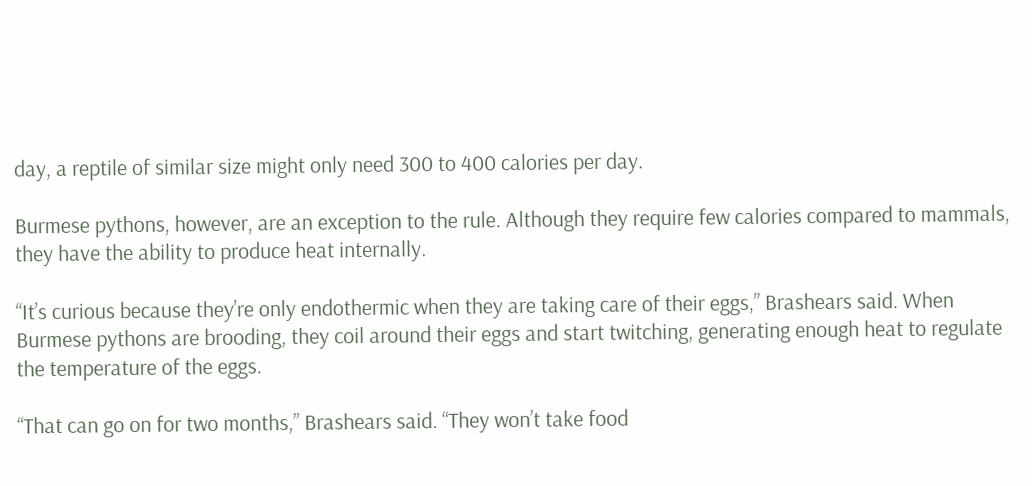day, a reptile of similar size might only need 300 to 400 calories per day.

Burmese pythons, however, are an exception to the rule. Although they require few calories compared to mammals, they have the ability to produce heat internally.

“It’s curious because they’re only endothermic when they are taking care of their eggs,” Brashears said. When Burmese pythons are brooding, they coil around their eggs and start twitching, generating enough heat to regulate the temperature of the eggs.

“That can go on for two months,” Brashears said. “They won’t take food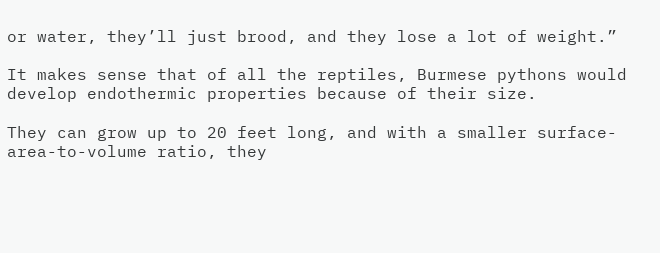or water, they’ll just brood, and they lose a lot of weight.”

It makes sense that of all the reptiles, Burmese pythons would develop endothermic properties because of their size.

They can grow up to 20 feet long, and with a smaller surface-area-to-volume ratio, they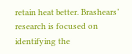retain heat better. Brashears’ research is focused on identifying the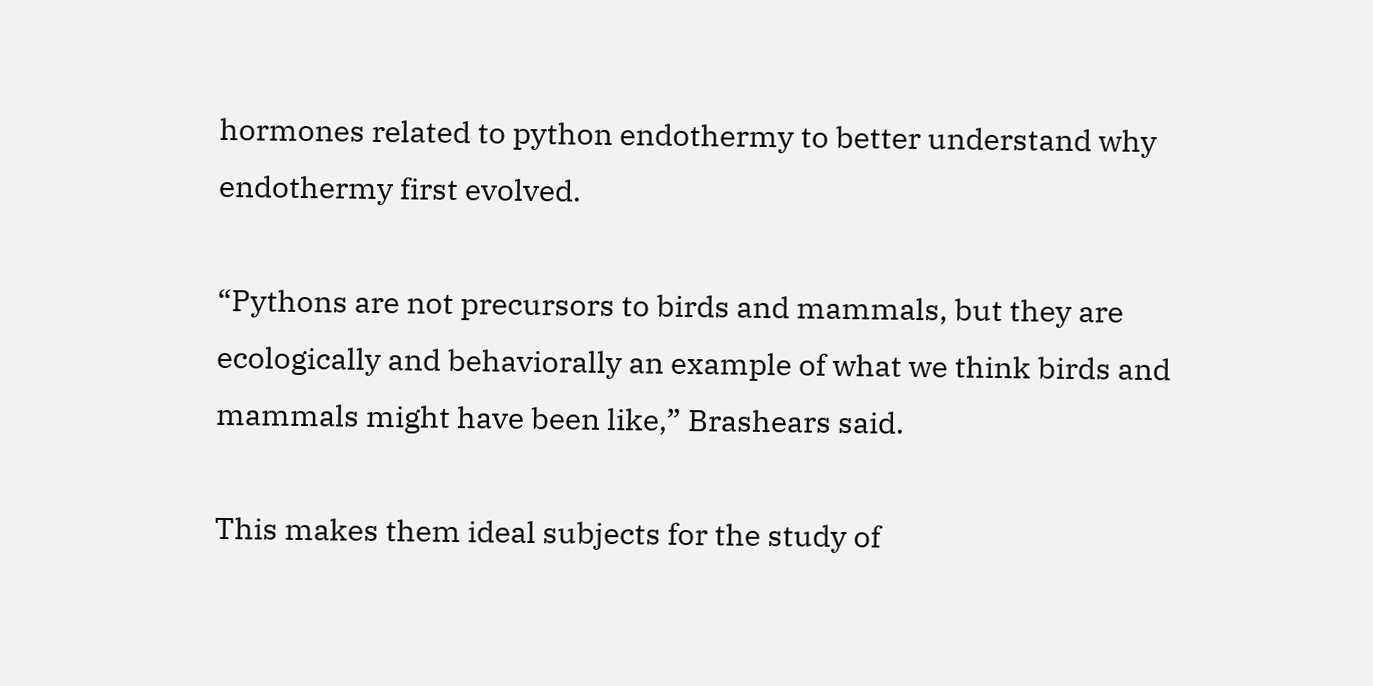hormones related to python endothermy to better understand why endothermy first evolved.

“Pythons are not precursors to birds and mammals, but they are ecologically and behaviorally an example of what we think birds and mammals might have been like,” Brashears said.

This makes them ideal subjects for the study of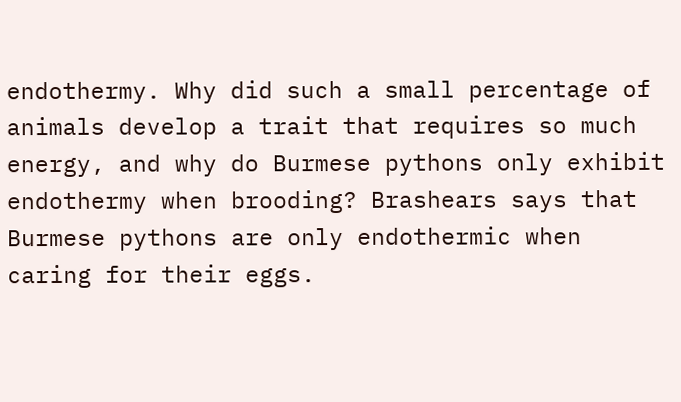endothermy. Why did such a small percentage of animals develop a trait that requires so much energy, and why do Burmese pythons only exhibit endothermy when brooding? Brashears says that Burmese pythons are only endothermic when caring for their eggs.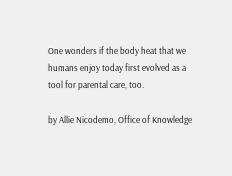One wonders if the body heat that we humans enjoy today first evolved as a tool for parental care, too.

by Allie Nicodemo, Office of Knowledge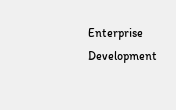Enterprise Development